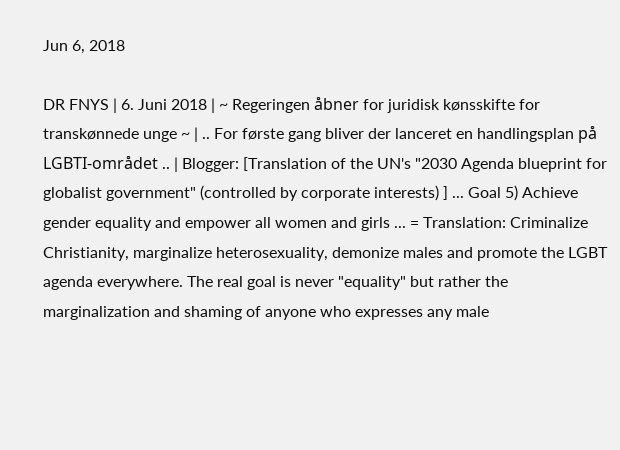Jun 6, 2018

DR FNYS | 6. Juni 2018 | ~ Regeringen åbner for juridisk kønsskifte for transkønnede unge ~ | .. For første gang bliver der lanceret en handlingsplan på LGBTI-området .. | Blogger: [Translation of the UN's "2030 Agenda blueprint for globalist government" (controlled by corporate interests) ] ... Goal 5) Achieve gender equality and empower all women and girls ... = Translation: Criminalize Christianity, marginalize heterosexuality, demonize males and promote the LGBT agenda everywhere. The real goal is never "equality" but rather the marginalization and shaming of anyone who expresses any male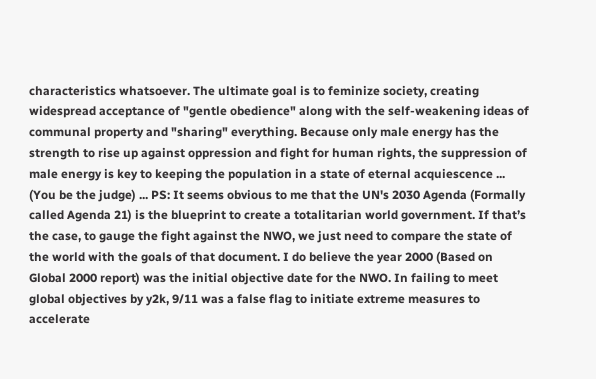characteristics whatsoever. The ultimate goal is to feminize society, creating widespread acceptance of "gentle obedience" along with the self-weakening ideas of communal property and "sharing" everything. Because only male energy has the strength to rise up against oppression and fight for human rights, the suppression of male energy is key to keeping the population in a state of eternal acquiescence ... (You be the judge) ... PS: It seems obvious to me that the UN's 2030 Agenda (Formally called Agenda 21) is the blueprint to create a totalitarian world government. If that’s the case, to gauge the fight against the NWO, we just need to compare the state of the world with the goals of that document. I do believe the year 2000 (Based on Global 2000 report) was the initial objective date for the NWO. In failing to meet global objectives by y2k, 9/11 was a false flag to initiate extreme measures to accelerate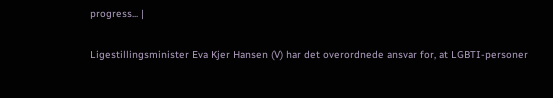progress... |

Ligestillingsminister Eva Kjer Hansen (V) har det overordnede ansvar for, at LGBTI-personer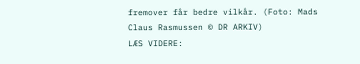fremover får bedre vilkår. (Foto: Mads Claus Rasmussen © DR ARKIV)
LÆS VIDERE: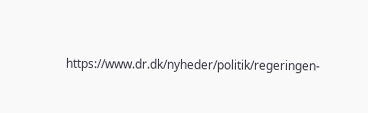https://www.dr.dk/nyheder/politik/regeringen-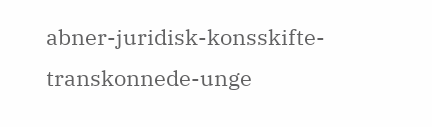abner-juridisk-konsskifte-transkonnede-unge